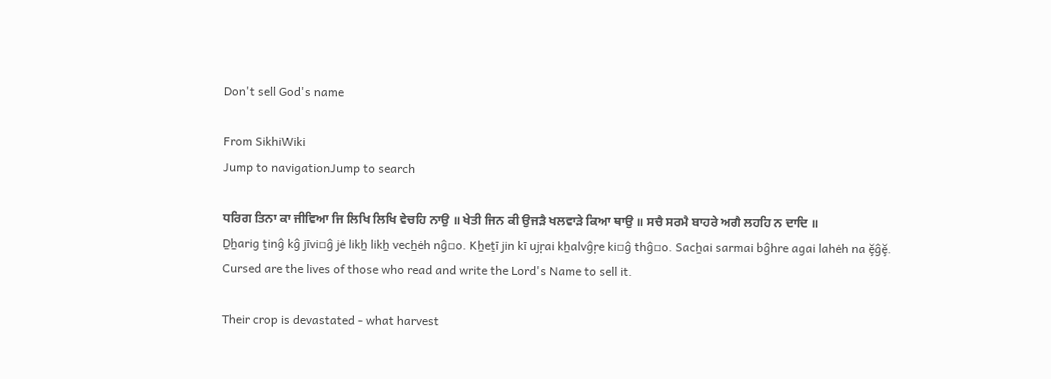Don't sell God's name

From SikhiWiki
Jump to navigationJump to search

ਧਰਿਗ ਤਿਨਾ ਕਾ ਜੀਵਿਆ ਜਿ ਲਿਖਿ ਲਿਖਿ ਵੇਚਹਿ ਨਾਉ ॥ ਖੇਤੀ ਜਿਨ ਕੀ ਉਜੜੈ ਖਲਵਾੜੇ ਕਿਆ ਥਾਉ ॥ ਸਚੈ ਸਰਮੈ ਬਾਹਰੇ ਅਗੈ ਲਹਹਿ ਨ ਦਾਦਿ ॥
Ḏẖarig ṯinĝ kĝ jīvi▫ĝ jė likẖ likẖ vecẖėh nĝ▫o. Kẖeṯī jin kī ujṛai kẖalvĝṛe ki▫ĝ thĝ▫o. Sacẖai sarmai bĝhre agai lahėh na ḝĝḝ.
Cursed are the lives of those who read and write the Lord's Name to sell it.

Their crop is devastated - what harvest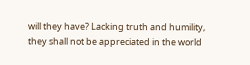will they have? Lacking truth and humility, they shall not be appreciated in the world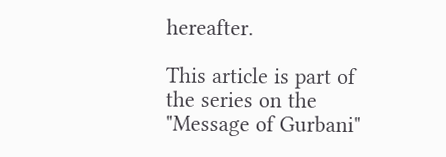hereafter.

This article is part of the series on the "Message of Gurbani"